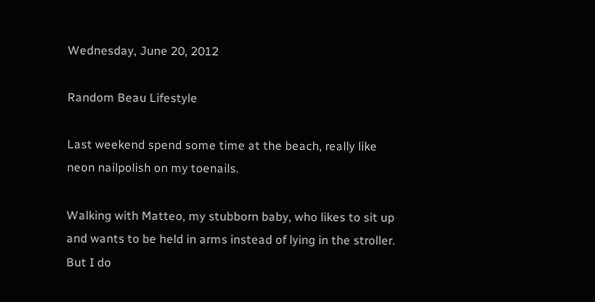Wednesday, June 20, 2012

Random Beau Lifestyle

Last weekend spend some time at the beach, really like neon nailpolish on my toenails.

Walking with Matteo, my stubborn baby, who likes to sit up and wants to be held in arms instead of lying in the stroller. But I do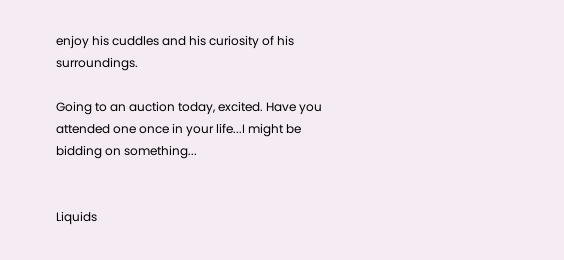enjoy his cuddles and his curiosity of his surroundings.

Going to an auction today, excited. Have you attended one once in your life...I might be bidding on something...


Liquids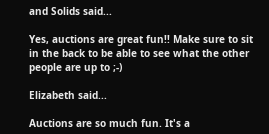and Solids said...

Yes, auctions are great fun!! Make sure to sit in the back to be able to see what the other people are up to ;-)

Elizabeth said...

Auctions are so much fun. It's a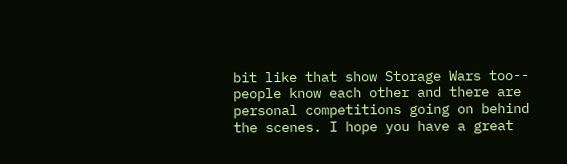bit like that show Storage Wars too-- people know each other and there are personal competitions going on behind the scenes. I hope you have a great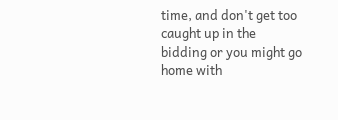time, and don't get too caught up in the bidding or you might go home with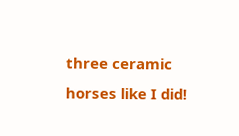three ceramic horses like I did!